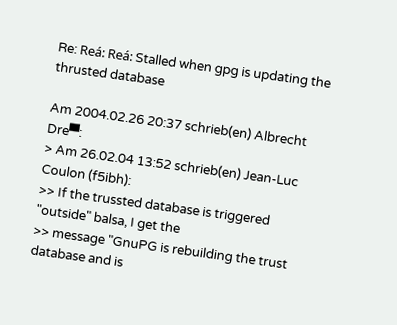Re: Reá: Reá: Stalled when gpg is updating the thrusted database

Am 2004.02.26 20:37 schrieb(en) Albrecht Dre▀:
> Am 26.02.04 13:52 schrieb(en) Jean-Luc Coulon (f5ibh):
>> If the trussted database is triggered "outside" balsa, I get the
>> message "GnuPG is rebuilding the trust database and is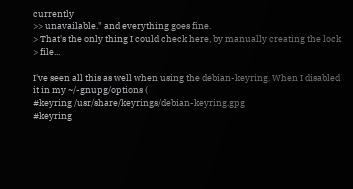currently
>> unavailable." and everything goes fine.
> That's the only thing I could check here, by manually creating the lock
> file...

I've seen all this as well when using the debian-keyring. When I disabled
it in my ~/-gnupg/options (
#keyring /usr/share/keyrings/debian-keyring.gpg
#keyring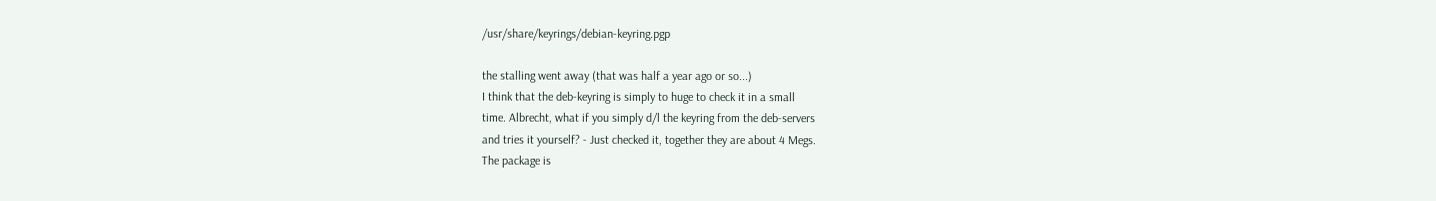/usr/share/keyrings/debian-keyring.pgp

the stalling went away (that was half a year ago or so...)
I think that the deb-keyring is simply to huge to check it in a small
time. Albrecht, what if you simply d/l the keyring from the deb-servers
and tries it yourself? - Just checked it, together they are about 4 Megs.
The package is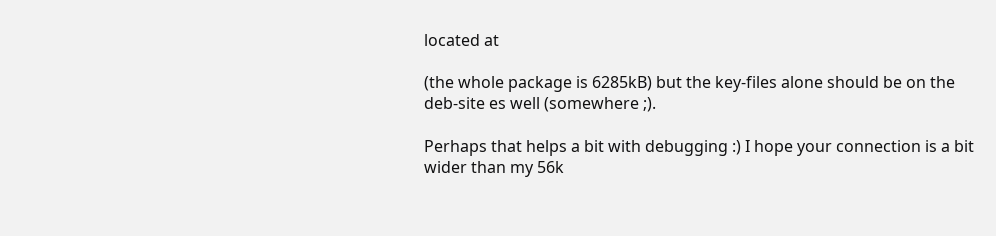located at

(the whole package is 6285kB) but the key-files alone should be on the
deb-site es well (somewhere ;).

Perhaps that helps a bit with debugging :) I hope your connection is a bit
wider than my 56k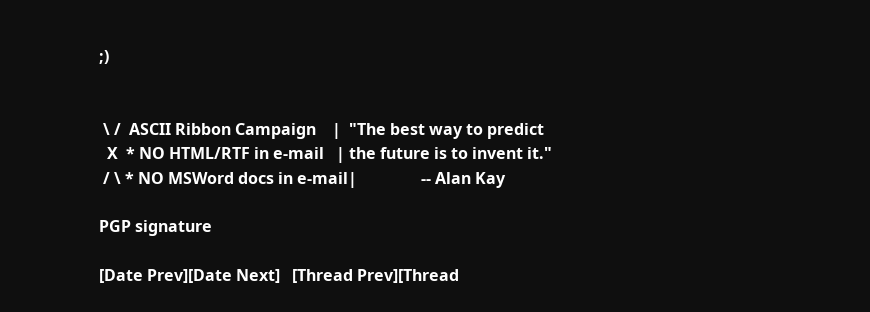;)


 \ /  ASCII Ribbon Campaign    |  "The best way to predict
  X  * NO HTML/RTF in e-mail   | the future is to invent it."
 / \ * NO MSWord docs in e-mail|                -- Alan Kay

PGP signature

[Date Prev][Date Next]   [Thread Prev][Thread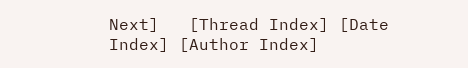Next]   [Thread Index] [Date Index] [Author Index]